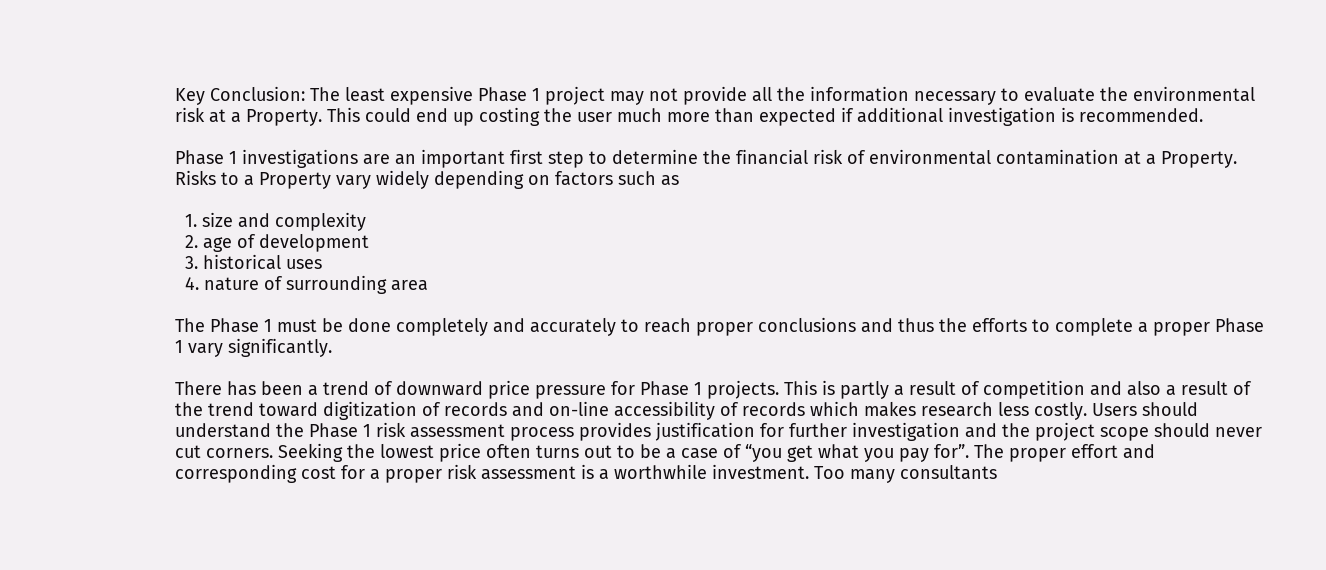Key Conclusion: The least expensive Phase 1 project may not provide all the information necessary to evaluate the environmental risk at a Property. This could end up costing the user much more than expected if additional investigation is recommended.

Phase 1 investigations are an important first step to determine the financial risk of environmental contamination at a Property. Risks to a Property vary widely depending on factors such as

  1. size and complexity
  2. age of development
  3. historical uses
  4. nature of surrounding area

The Phase 1 must be done completely and accurately to reach proper conclusions and thus the efforts to complete a proper Phase 1 vary significantly.

There has been a trend of downward price pressure for Phase 1 projects. This is partly a result of competition and also a result of the trend toward digitization of records and on-line accessibility of records which makes research less costly. Users should understand the Phase 1 risk assessment process provides justification for further investigation and the project scope should never cut corners. Seeking the lowest price often turns out to be a case of “you get what you pay for”. The proper effort and corresponding cost for a proper risk assessment is a worthwhile investment. Too many consultants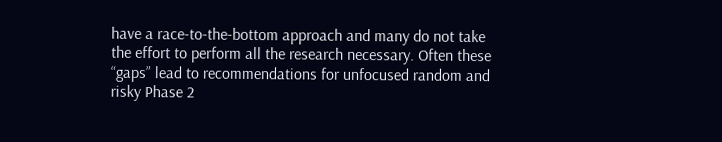have a race-to-the-bottom approach and many do not take the effort to perform all the research necessary. Often these “gaps” lead to recommendations for unfocused random and risky Phase 2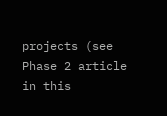projects (see Phase 2 article in this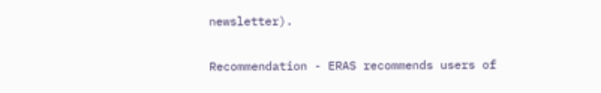newsletter).

Recommendation - ERAS recommends users of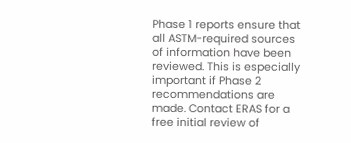Phase 1 reports ensure that all ASTM-required sources of information have been reviewed. This is especially important if Phase 2 recommendations are made. Contact ERAS for a free initial review of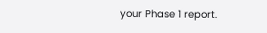your Phase 1 report.